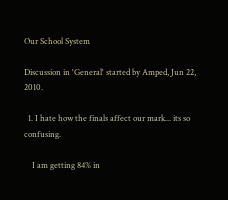Our School System

Discussion in 'General' started by Amped, Jun 22, 2010.

  1. I hate how the finals affect our mark... its so confusing.

    I am getting 84% in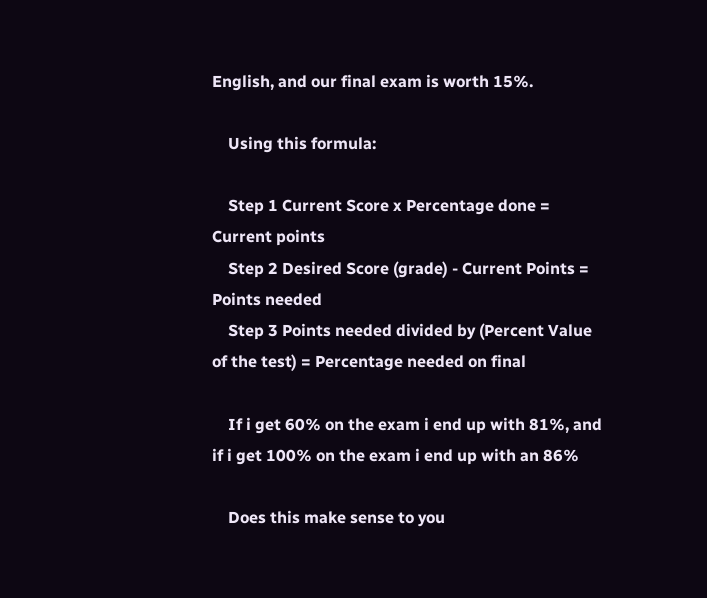English, and our final exam is worth 15%.

    Using this formula:

    Step 1 Current Score x Percentage done = Current points
    Step 2 Desired Score (grade) - Current Points = Points needed
    Step 3 Points needed divided by (Percent Value of the test) = Percentage needed on final

    If i get 60% on the exam i end up with 81%, and if i get 100% on the exam i end up with an 86%

    Does this make sense to you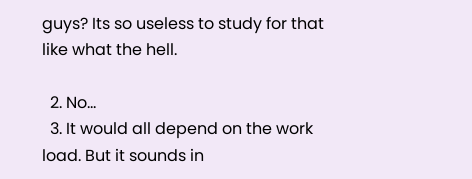guys? Its so useless to study for that like what the hell.

  2. No...
  3. It would all depend on the work load. But it sounds in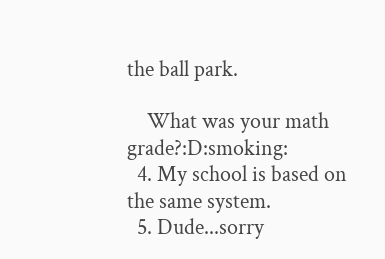the ball park.

    What was your math grade?:D:smoking:
  4. My school is based on the same system.
  5. Dude...sorry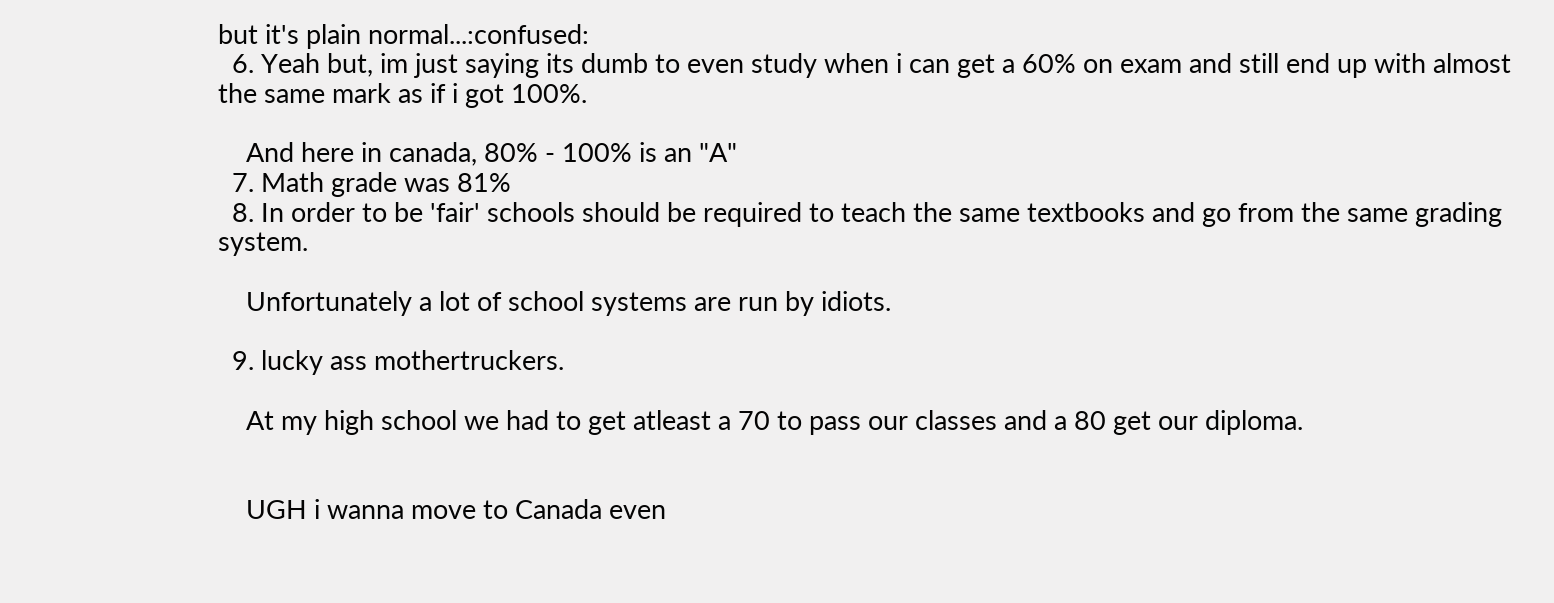but it's plain normal...:confused:
  6. Yeah but, im just saying its dumb to even study when i can get a 60% on exam and still end up with almost the same mark as if i got 100%.

    And here in canada, 80% - 100% is an "A"
  7. Math grade was 81%
  8. In order to be 'fair' schools should be required to teach the same textbooks and go from the same grading system.

    Unfortunately a lot of school systems are run by idiots.

  9. lucky ass mothertruckers.

    At my high school we had to get atleast a 70 to pass our classes and a 80 get our diploma.


    UGH i wanna move to Canada even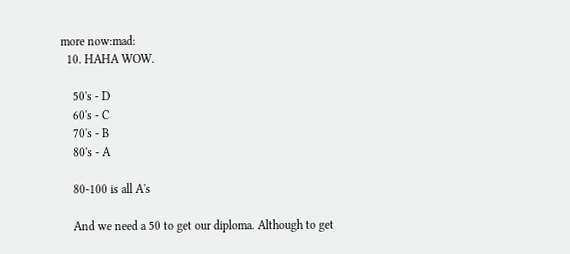more now:mad:
  10. HAHA WOW.

    50's - D
    60's - C
    70's - B
    80's - A

    80-100 is all A's

    And we need a 50 to get our diploma. Although to get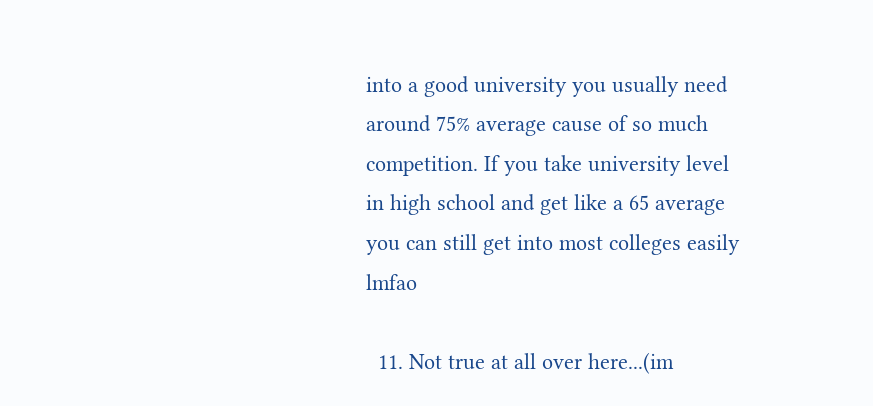into a good university you usually need around 75% average cause of so much competition. If you take university level in high school and get like a 65 average you can still get into most colleges easily lmfao

  11. Not true at all over here...(im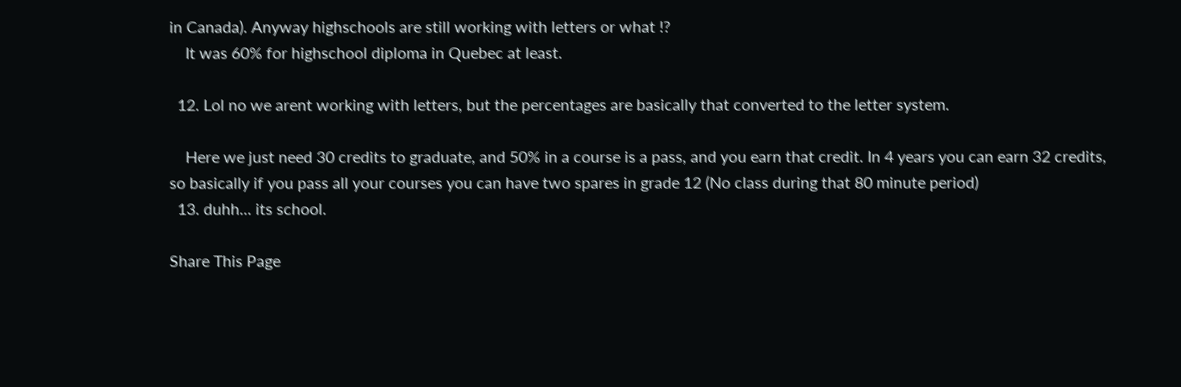in Canada). Anyway highschools are still working with letters or what !?
    It was 60% for highschool diploma in Quebec at least.

  12. Lol no we arent working with letters, but the percentages are basically that converted to the letter system.

    Here we just need 30 credits to graduate, and 50% in a course is a pass, and you earn that credit. In 4 years you can earn 32 credits, so basically if you pass all your courses you can have two spares in grade 12 (No class during that 80 minute period)
  13. duhh... its school.

Share This Page